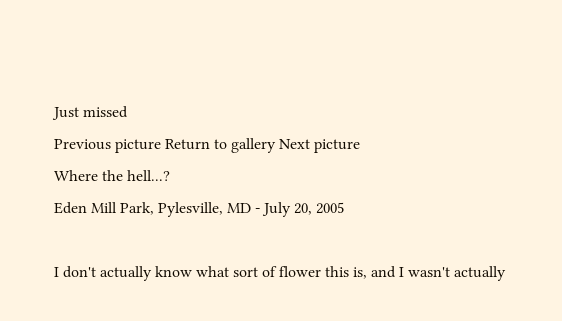Just missed
Previous picture Return to gallery Next picture
Where the hell...?
Eden Mill Park, Pylesville, MD - July 20, 2005

I don't actually know what sort of flower this is, and I wasn't actually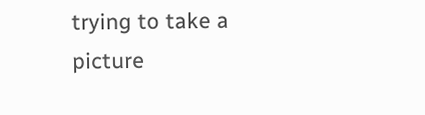trying to take a picture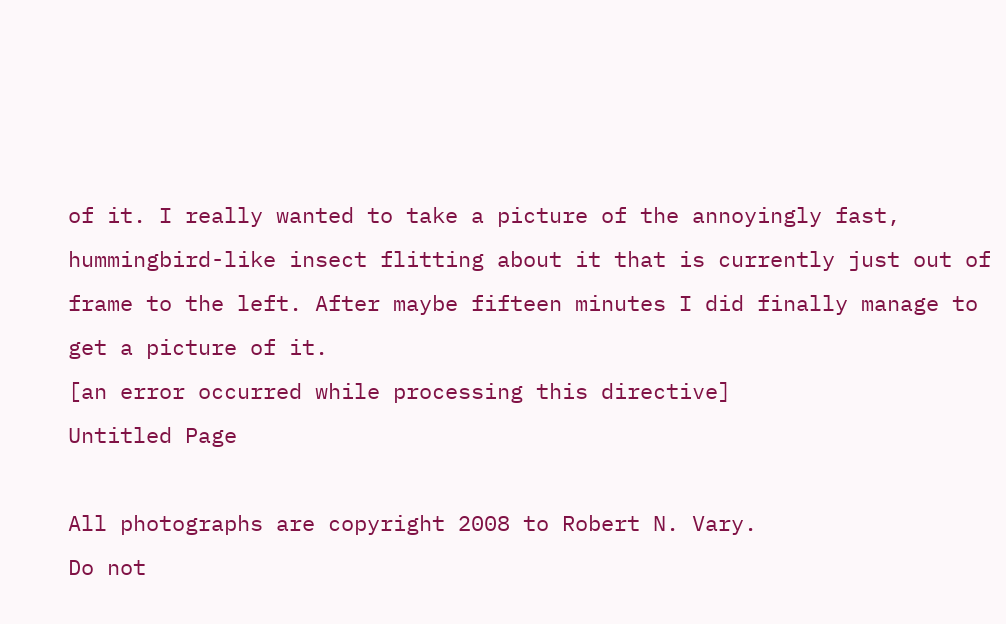of it. I really wanted to take a picture of the annoyingly fast, hummingbird-like insect flitting about it that is currently just out of frame to the left. After maybe fifteen minutes I did finally manage to get a picture of it.
[an error occurred while processing this directive]
Untitled Page

All photographs are copyright 2008 to Robert N. Vary.
Do not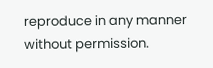reproduce in any manner without permission.